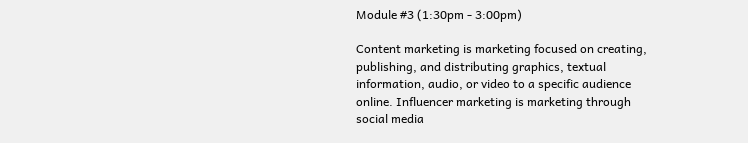Module #3 (1:30pm - 3:00pm)

Content marketing is marketing focused on creating, publishing, and distributing graphics, textual information, audio, or video to a specific audience online. Influencer marketing is marketing through social media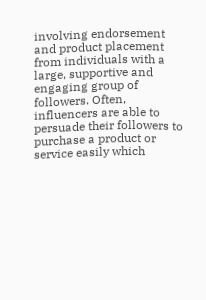involving endorsement and product placement from individuals with a large, supportive and engaging group of followers. Often, influencers are able to persuade their followers to purchase a product or service easily which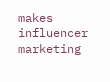makes influencer marketing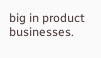big in product businesses.